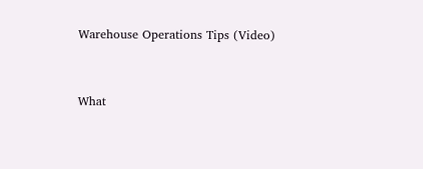Warehouse Operations Tips (Video)


What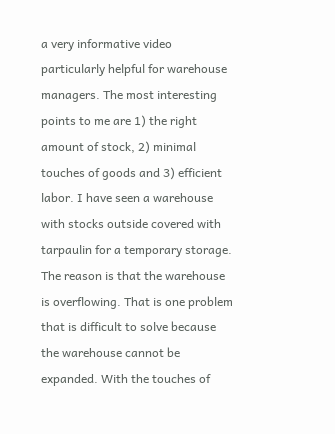a very informative video particularly helpful for warehouse managers. The most interesting points to me are 1) the right amount of stock, 2) minimal touches of goods and 3) efficient labor. I have seen a warehouse with stocks outside covered with tarpaulin for a temporary storage. The reason is that the warehouse is overflowing. That is one problem that is difficult to solve because the warehouse cannot be expanded. With the touches of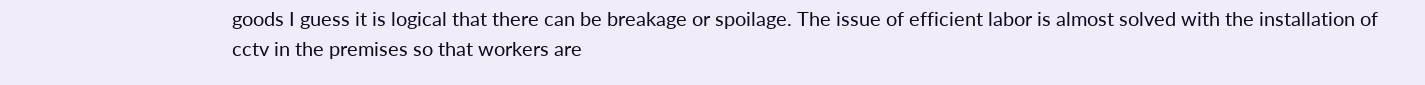goods I guess it is logical that there can be breakage or spoilage. The issue of efficient labor is almost solved with the installation of cctv in the premises so that workers are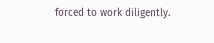forced to work diligently.